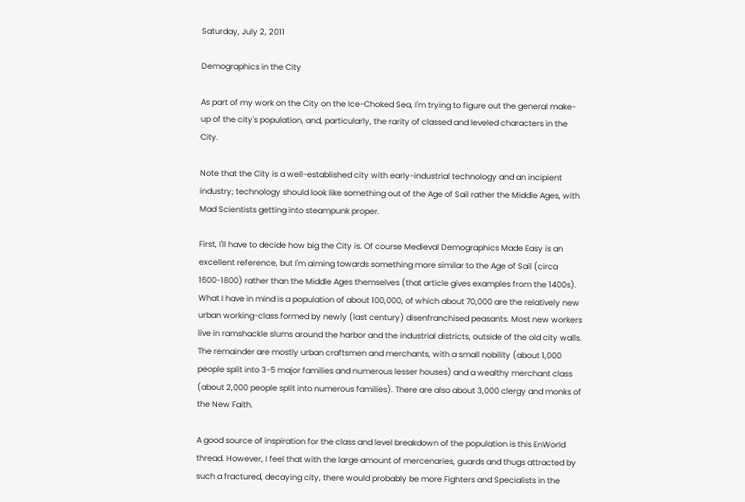Saturday, July 2, 2011

Demographics in the City

As part of my work on the City on the Ice-Choked Sea, I'm trying to figure out the general make-up of the city's population, and, particularly, the rarity of classed and leveled characters in the City.

Note that the City is a well-established city with early-industrial technology and an incipient industry; technology should look like something out of the Age of Sail rather the Middle Ages, with Mad Scientists getting into steampunk proper.

First, I'll have to decide how big the City is. Of course Medieval Demographics Made Easy is an excellent reference, but I'm aiming towards something more similar to the Age of Sail (circa 1600-1800) rather than the Middle Ages themselves (that article gives examples from the 1400s). What I have in mind is a population of about 100,000, of which about 70,000 are the relatively new urban working-class formed by newly (last century) disenfranchised peasants. Most new workers live in ramshackle slums around the harbor and the industrial districts, outside of the old city walls. The remainder are mostly urban craftsmen and merchants, with a small nobility (about 1,000 people split into 3-5 major families and numerous lesser houses) and a wealthy merchant class (about 2,000 people split into numerous families). There are also about 3,000 clergy and monks of the New Faith.

A good source of inspiration for the class and level breakdown of the population is this EnWorld thread. However, I feel that with the large amount of mercenaries, guards and thugs attracted by such a fractured, decaying city, there would probably be more Fighters and Specialists in the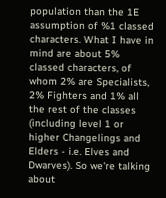population than the 1E assumption of %1 classed characters. What I have in mind are about 5% classed characters, of whom 2% are Specialists, 2% Fighters and 1% all the rest of the classes (including level 1 or higher Changelings and Elders - i.e. Elves and Dwarves). So we're talking about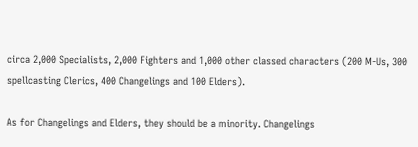circa 2,000 Specialists, 2,000 Fighters and 1,000 other classed characters (200 M-Us, 300 spellcasting Clerics, 400 Changelings and 100 Elders).

As for Changelings and Elders, they should be a minority. Changelings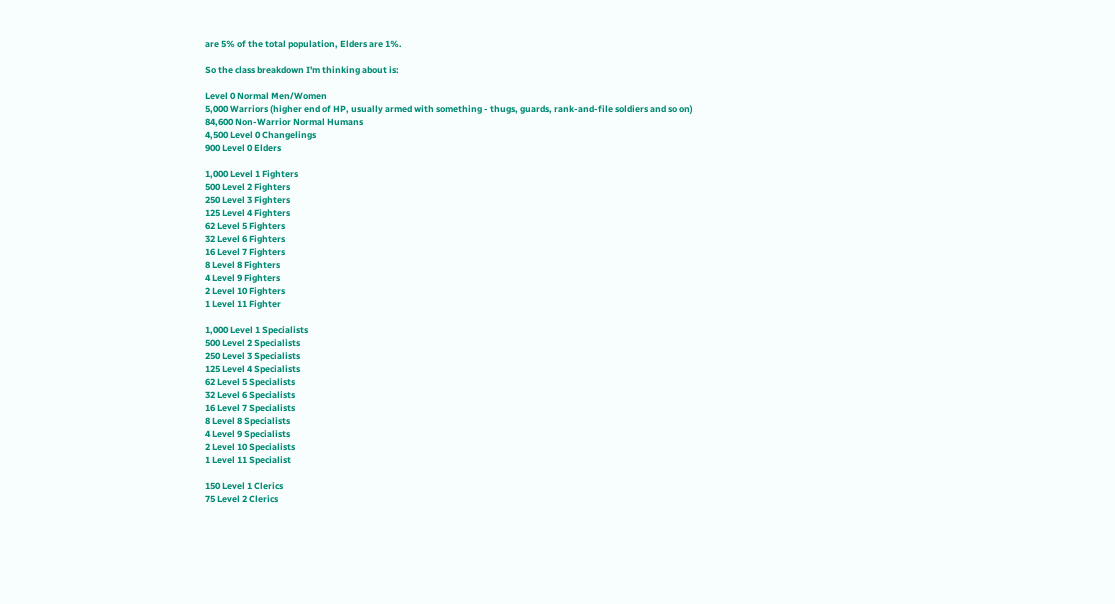are 5% of the total population, Elders are 1%.

So the class breakdown I'm thinking about is:

Level 0 Normal Men/Women
5,000 Warriors (higher end of HP, usually armed with something - thugs, guards, rank-and-file soldiers and so on)
84,600 Non-Warrior Normal Humans
4,500 Level 0 Changelings
900 Level 0 Elders

1,000 Level 1 Fighters
500 Level 2 Fighters
250 Level 3 Fighters
125 Level 4 Fighters
62 Level 5 Fighters
32 Level 6 Fighters
16 Level 7 Fighters
8 Level 8 Fighters
4 Level 9 Fighters
2 Level 10 Fighters
1 Level 11 Fighter

1,000 Level 1 Specialists
500 Level 2 Specialists
250 Level 3 Specialists
125 Level 4 Specialists
62 Level 5 Specialists
32 Level 6 Specialists
16 Level 7 Specialists
8 Level 8 Specialists
4 Level 9 Specialists
2 Level 10 Specialists
1 Level 11 Specialist

150 Level 1 Clerics
75 Level 2 Clerics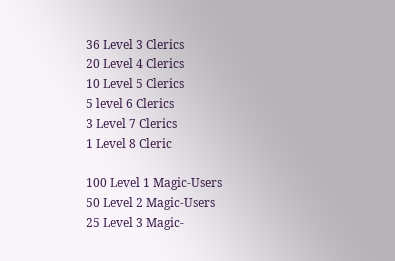36 Level 3 Clerics
20 Level 4 Clerics
10 Level 5 Clerics
5 level 6 Clerics
3 Level 7 Clerics
1 Level 8 Cleric

100 Level 1 Magic-Users
50 Level 2 Magic-Users
25 Level 3 Magic-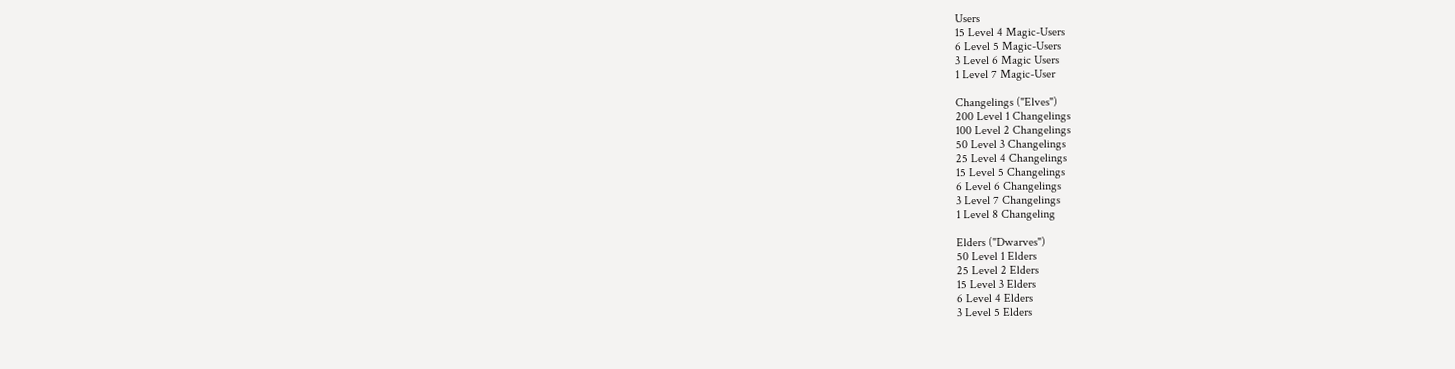Users
15 Level 4 Magic-Users
6 Level 5 Magic-Users
3 Level 6 Magic Users
1 Level 7 Magic-User

Changelings ("Elves")
200 Level 1 Changelings
100 Level 2 Changelings
50 Level 3 Changelings
25 Level 4 Changelings
15 Level 5 Changelings
6 Level 6 Changelings
3 Level 7 Changelings
1 Level 8 Changeling

Elders ("Dwarves")
50 Level 1 Elders
25 Level 2 Elders
15 Level 3 Elders
6 Level 4 Elders
3 Level 5 Elders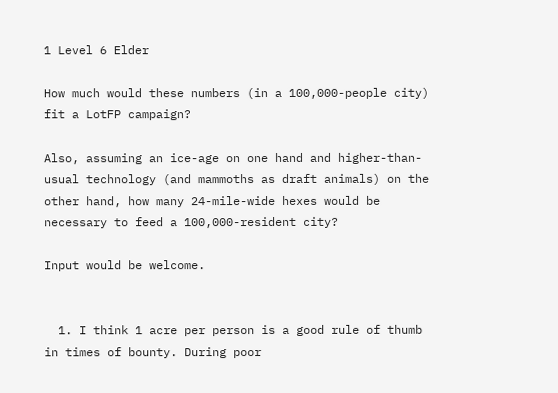1 Level 6 Elder

How much would these numbers (in a 100,000-people city) fit a LotFP campaign?

Also, assuming an ice-age on one hand and higher-than-usual technology (and mammoths as draft animals) on the other hand, how many 24-mile-wide hexes would be necessary to feed a 100,000-resident city?

Input would be welcome.


  1. I think 1 acre per person is a good rule of thumb in times of bounty. During poor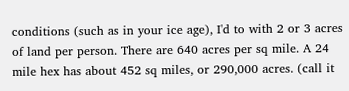conditions (such as in your ice age), I'd to with 2 or 3 acres of land per person. There are 640 acres per sq mile. A 24 mile hex has about 452 sq miles, or 290,000 acres. (call it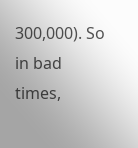300,000). So in bad times,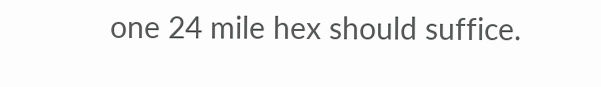one 24 mile hex should suffice.